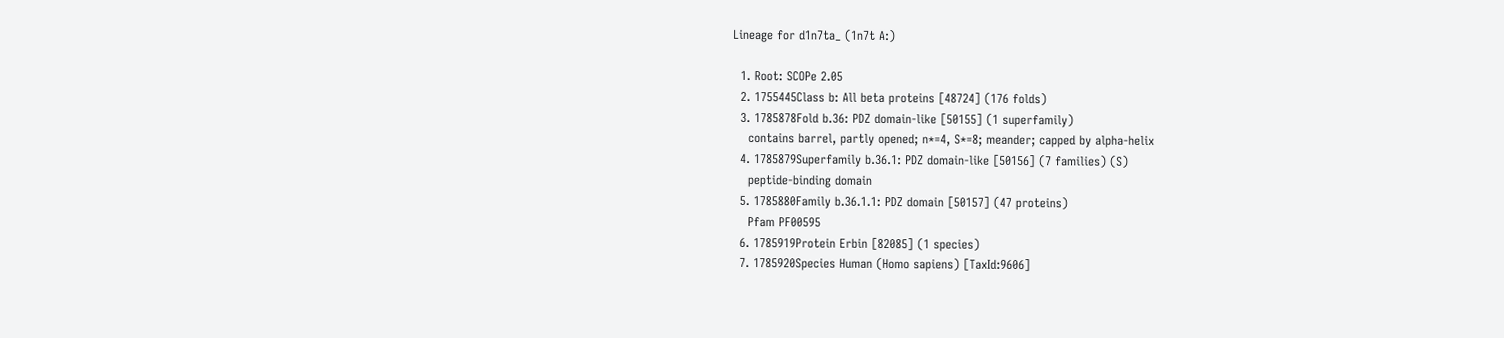Lineage for d1n7ta_ (1n7t A:)

  1. Root: SCOPe 2.05
  2. 1755445Class b: All beta proteins [48724] (176 folds)
  3. 1785878Fold b.36: PDZ domain-like [50155] (1 superfamily)
    contains barrel, partly opened; n*=4, S*=8; meander; capped by alpha-helix
  4. 1785879Superfamily b.36.1: PDZ domain-like [50156] (7 families) (S)
    peptide-binding domain
  5. 1785880Family b.36.1.1: PDZ domain [50157] (47 proteins)
    Pfam PF00595
  6. 1785919Protein Erbin [82085] (1 species)
  7. 1785920Species Human (Homo sapiens) [TaxId:9606]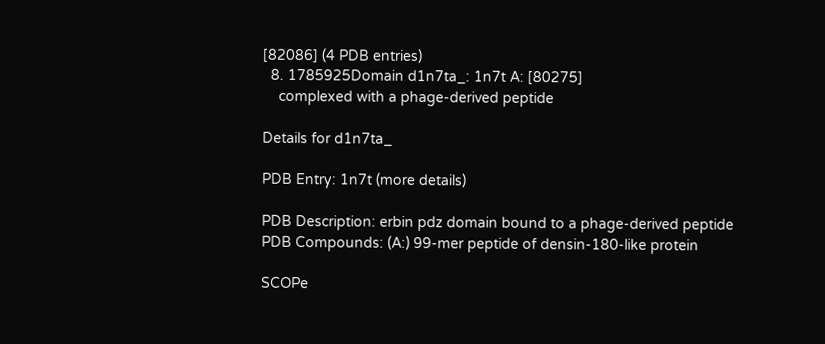[82086] (4 PDB entries)
  8. 1785925Domain d1n7ta_: 1n7t A: [80275]
    complexed with a phage-derived peptide

Details for d1n7ta_

PDB Entry: 1n7t (more details)

PDB Description: erbin pdz domain bound to a phage-derived peptide
PDB Compounds: (A:) 99-mer peptide of densin-180-like protein

SCOPe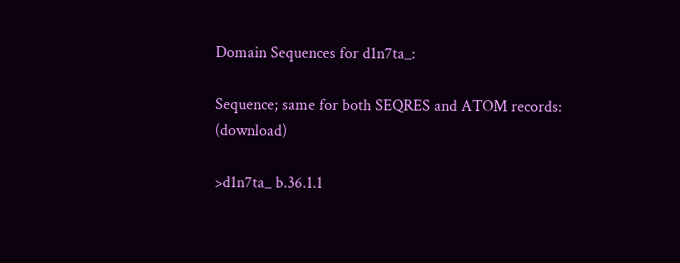Domain Sequences for d1n7ta_:

Sequence; same for both SEQRES and ATOM records: (download)

>d1n7ta_ b.36.1.1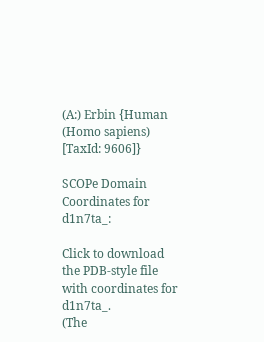(A:) Erbin {Human (Homo sapiens) [TaxId: 9606]}

SCOPe Domain Coordinates for d1n7ta_:

Click to download the PDB-style file with coordinates for d1n7ta_.
(The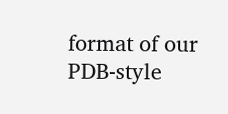format of our PDB-style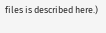files is described here.)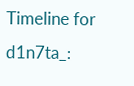Timeline for d1n7ta_: